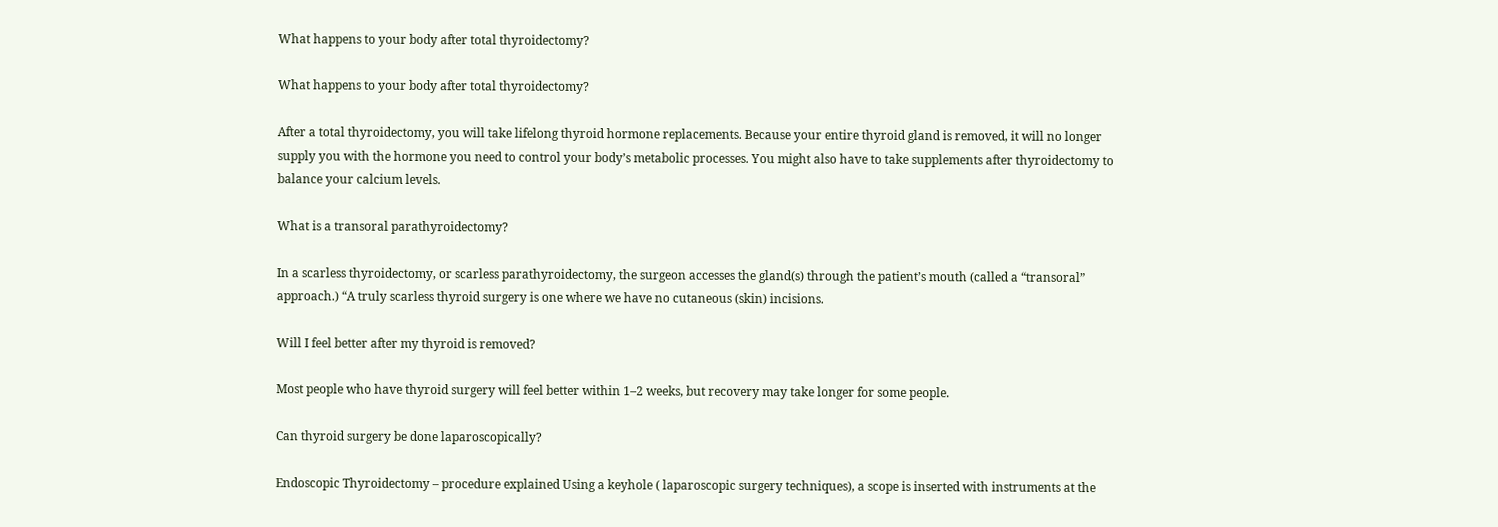What happens to your body after total thyroidectomy?

What happens to your body after total thyroidectomy?

After a total thyroidectomy, you will take lifelong thyroid hormone replacements. Because your entire thyroid gland is removed, it will no longer supply you with the hormone you need to control your body’s metabolic processes. You might also have to take supplements after thyroidectomy to balance your calcium levels.

What is a transoral parathyroidectomy?

In a scarless thyroidectomy, or scarless parathyroidectomy, the surgeon accesses the gland(s) through the patient’s mouth (called a “transoral” approach.) “A truly scarless thyroid surgery is one where we have no cutaneous (skin) incisions.

Will I feel better after my thyroid is removed?

Most people who have thyroid surgery will feel better within 1–2 weeks, but recovery may take longer for some people.

Can thyroid surgery be done laparoscopically?

Endoscopic Thyroidectomy – procedure explained Using a keyhole ( laparoscopic surgery techniques), a scope is inserted with instruments at the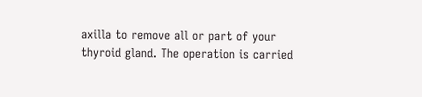axilla to remove all or part of your thyroid gland. The operation is carried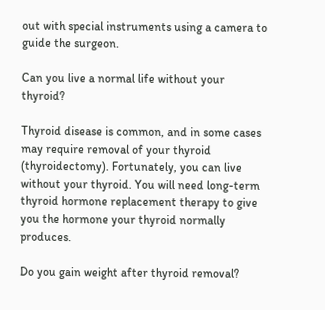out with special instruments using a camera to guide the surgeon.

Can you live a normal life without your thyroid?

Thyroid disease is common, and in some cases may require removal of your thyroid (thyroidectomy). Fortunately, you can live without your thyroid. You will need long-term thyroid hormone replacement therapy to give you the hormone your thyroid normally produces.

Do you gain weight after thyroid removal?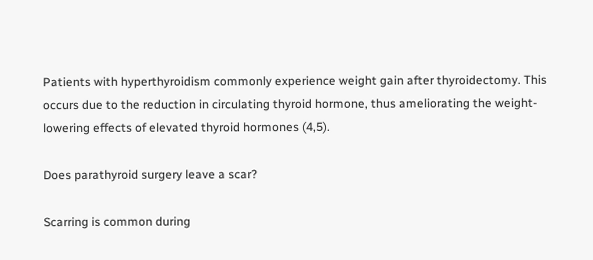Patients with hyperthyroidism commonly experience weight gain after thyroidectomy. This occurs due to the reduction in circulating thyroid hormone, thus ameliorating the weight-lowering effects of elevated thyroid hormones (4,5).

Does parathyroid surgery leave a scar?

Scarring is common during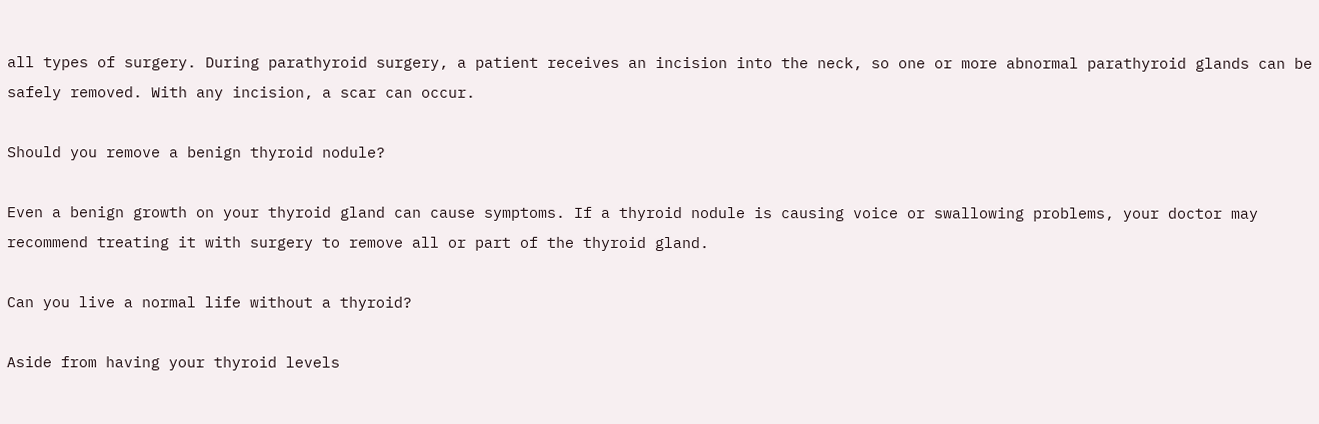all types of surgery. During parathyroid surgery, a patient receives an incision into the neck, so one or more abnormal parathyroid glands can be safely removed. With any incision, a scar can occur.

Should you remove a benign thyroid nodule?

Even a benign growth on your thyroid gland can cause symptoms. If a thyroid nodule is causing voice or swallowing problems, your doctor may recommend treating it with surgery to remove all or part of the thyroid gland.

Can you live a normal life without a thyroid?

Aside from having your thyroid levels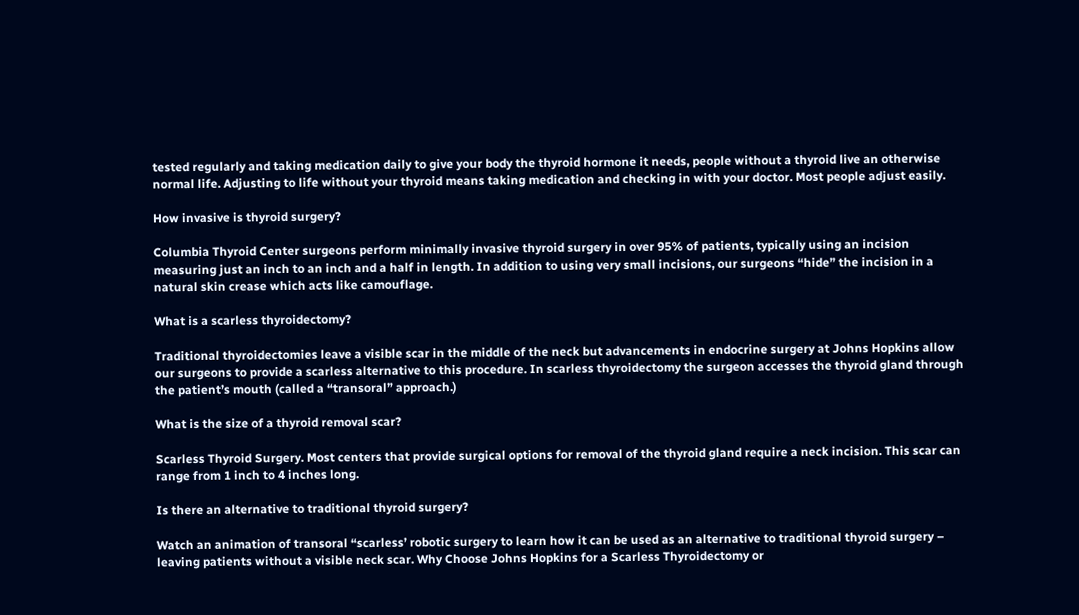tested regularly and taking medication daily to give your body the thyroid hormone it needs, people without a thyroid live an otherwise normal life. Adjusting to life without your thyroid means taking medication and checking in with your doctor. Most people adjust easily.

How invasive is thyroid surgery?

Columbia Thyroid Center surgeons perform minimally invasive thyroid surgery in over 95% of patients, typically using an incision measuring just an inch to an inch and a half in length. In addition to using very small incisions, our surgeons “hide” the incision in a natural skin crease which acts like camouflage.

What is a scarless thyroidectomy?

Traditional thyroidectomies leave a visible scar in the middle of the neck but advancements in endocrine surgery at Johns Hopkins allow our surgeons to provide a scarless alternative to this procedure. In scarless thyroidectomy the surgeon accesses the thyroid gland through the patient’s mouth (called a “transoral” approach.)

What is the size of a thyroid removal scar?

Scarless Thyroid Surgery. Most centers that provide surgical options for removal of the thyroid gland require a neck incision. This scar can range from 1 inch to 4 inches long.

Is there an alternative to traditional thyroid surgery?

Watch an animation of transoral “scarless’ robotic surgery to learn how it can be used as an alternative to traditional thyroid surgery – leaving patients without a visible neck scar. Why Choose Johns Hopkins for a Scarless Thyroidectomy or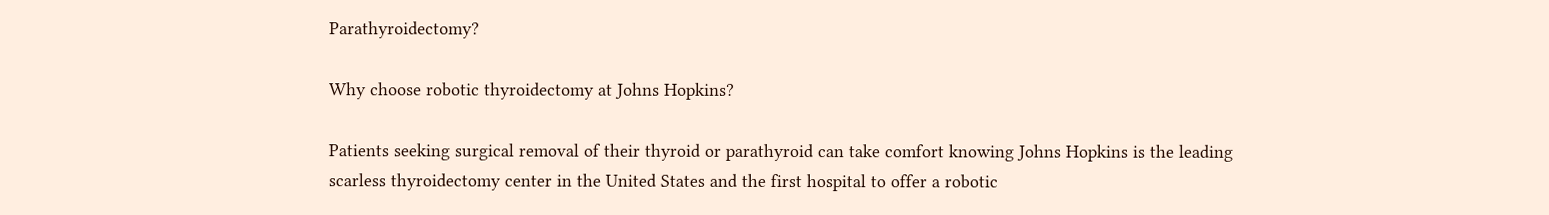Parathyroidectomy?

Why choose robotic thyroidectomy at Johns Hopkins?

Patients seeking surgical removal of their thyroid or parathyroid can take comfort knowing Johns Hopkins is the leading scarless thyroidectomy center in the United States and the first hospital to offer a robotic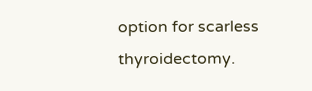option for scarless thyroidectomy.